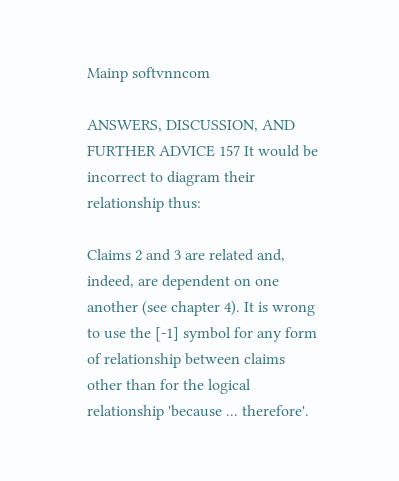Mainp softvnncom

ANSWERS, DISCUSSION, AND FURTHER ADVICE 157 It would be incorrect to diagram their relationship thus:

Claims 2 and 3 are related and, indeed, are dependent on one another (see chapter 4). It is wrong to use the [-1] symbol for any form of relationship between claims other than for the logical relationship 'because ... therefore'.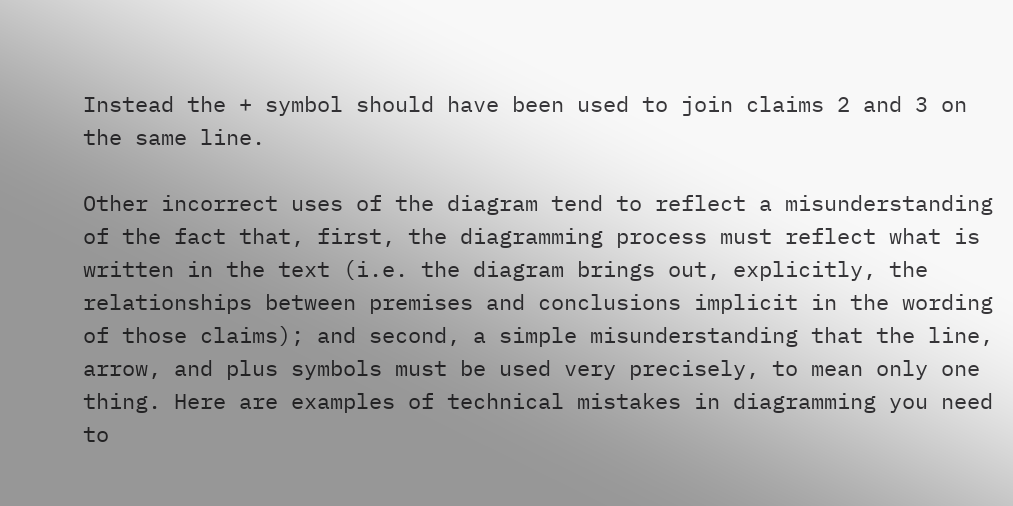Instead the + symbol should have been used to join claims 2 and 3 on the same line.

Other incorrect uses of the diagram tend to reflect a misunderstanding of the fact that, first, the diagramming process must reflect what is written in the text (i.e. the diagram brings out, explicitly, the relationships between premises and conclusions implicit in the wording of those claims); and second, a simple misunderstanding that the line, arrow, and plus symbols must be used very precisely, to mean only one thing. Here are examples of technical mistakes in diagramming you need to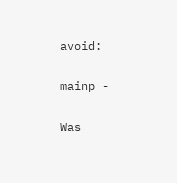avoid:

mainp -

Was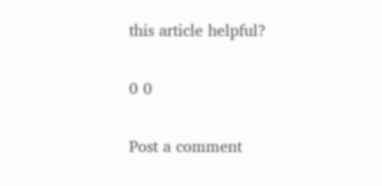this article helpful?

0 0

Post a comment